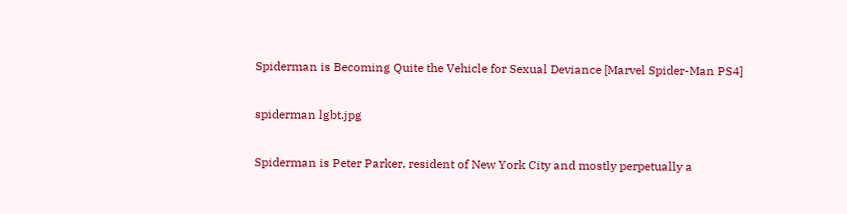Spiderman is Becoming Quite the Vehicle for Sexual Deviance [Marvel Spider-Man PS4]

spiderman lgbt.jpg

Spiderman is Peter Parker, resident of New York City and mostly perpetually a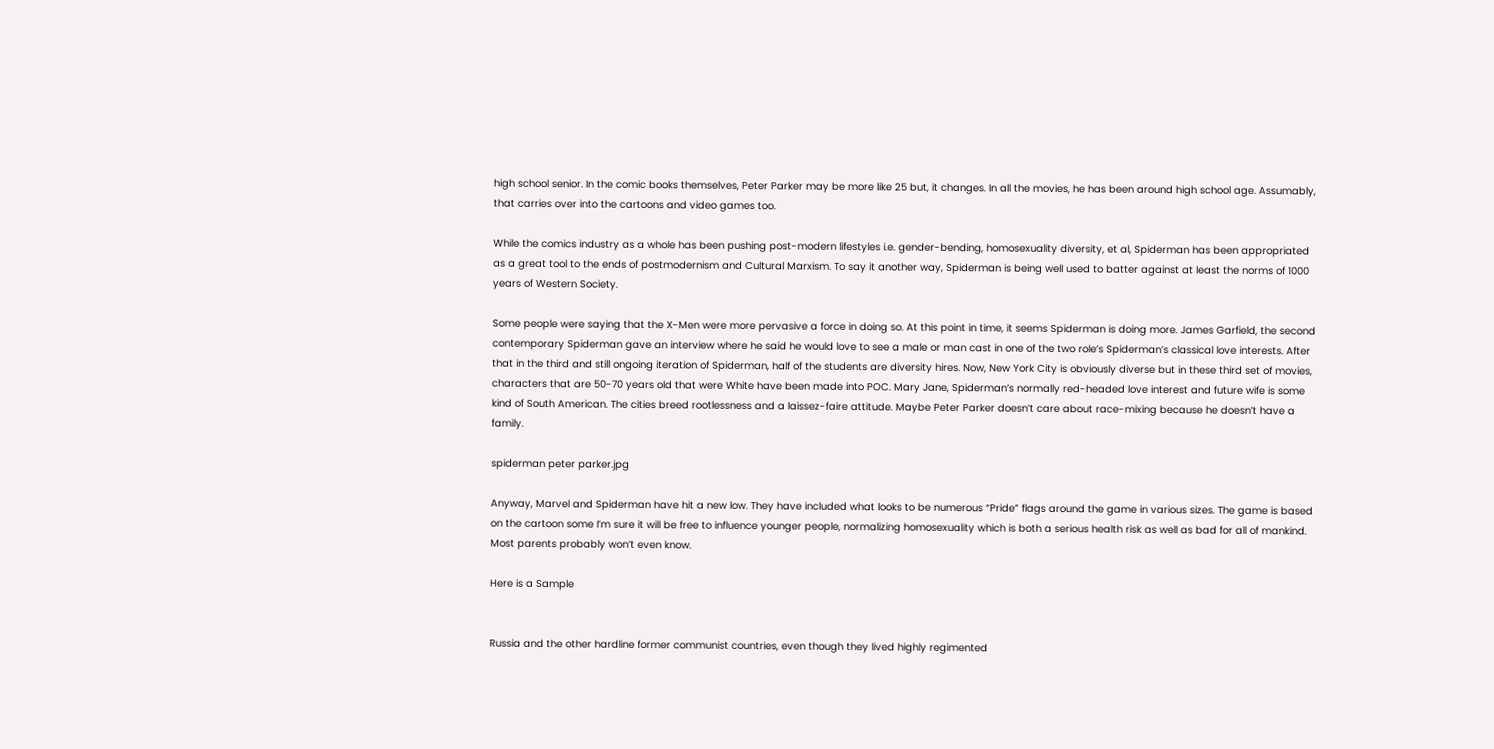high school senior. In the comic books themselves, Peter Parker may be more like 25 but, it changes. In all the movies, he has been around high school age. Assumably, that carries over into the cartoons and video games too.

While the comics industry as a whole has been pushing post-modern lifestyles i.e. gender-bending, homosexuality diversity, et al, Spiderman has been appropriated as a great tool to the ends of postmodernism and Cultural Marxism. To say it another way, Spiderman is being well used to batter against at least the norms of 1000 years of Western Society.

Some people were saying that the X-Men were more pervasive a force in doing so. At this point in time, it seems Spiderman is doing more. James Garfield, the second contemporary Spiderman gave an interview where he said he would love to see a male or man cast in one of the two role’s Spiderman’s classical love interests. After that in the third and still ongoing iteration of Spiderman, half of the students are diversity hires. Now, New York City is obviously diverse but in these third set of movies, characters that are 50-70 years old that were White have been made into POC. Mary Jane, Spiderman’s normally red-headed love interest and future wife is some kind of South American. The cities breed rootlessness and a laissez-faire attitude. Maybe Peter Parker doesn’t care about race-mixing because he doesn’t have a family.

spiderman peter parker.jpg

Anyway, Marvel and Spiderman have hit a new low. They have included what looks to be numerous “Pride” flags around the game in various sizes. The game is based on the cartoon some I’m sure it will be free to influence younger people, normalizing homosexuality which is both a serious health risk as well as bad for all of mankind. Most parents probably won’t even know.

Here is a Sample


Russia and the other hardline former communist countries, even though they lived highly regimented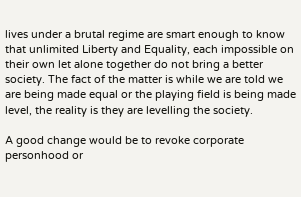lives under a brutal regime are smart enough to know that unlimited Liberty and Equality, each impossible on their own let alone together do not bring a better society. The fact of the matter is while we are told we are being made equal or the playing field is being made level, the reality is they are levelling the society.

A good change would be to revoke corporate personhood or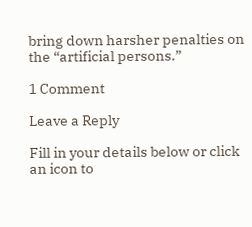bring down harsher penalties on the “artificial persons.”

1 Comment

Leave a Reply

Fill in your details below or click an icon to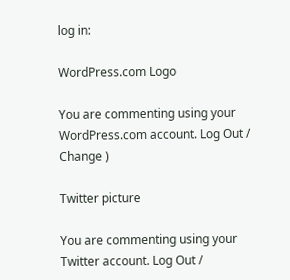log in:

WordPress.com Logo

You are commenting using your WordPress.com account. Log Out /  Change )

Twitter picture

You are commenting using your Twitter account. Log Out /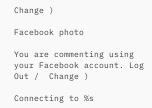Change )

Facebook photo

You are commenting using your Facebook account. Log Out /  Change )

Connecting to %s